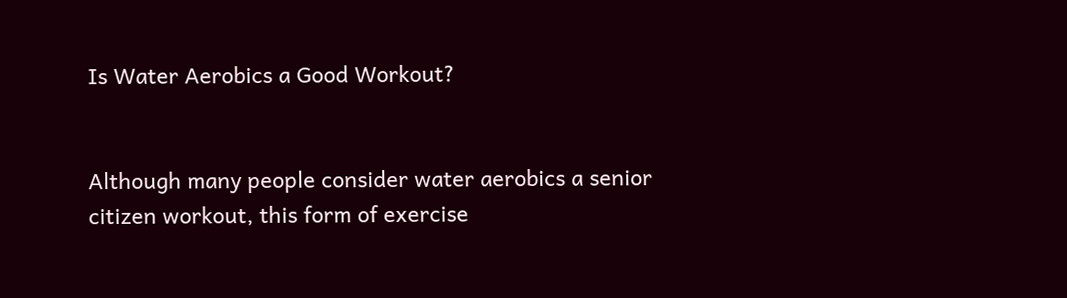Is Water Aerobics a Good Workout?


Although many people consider water aerobics a senior citizen workout, this form of exercise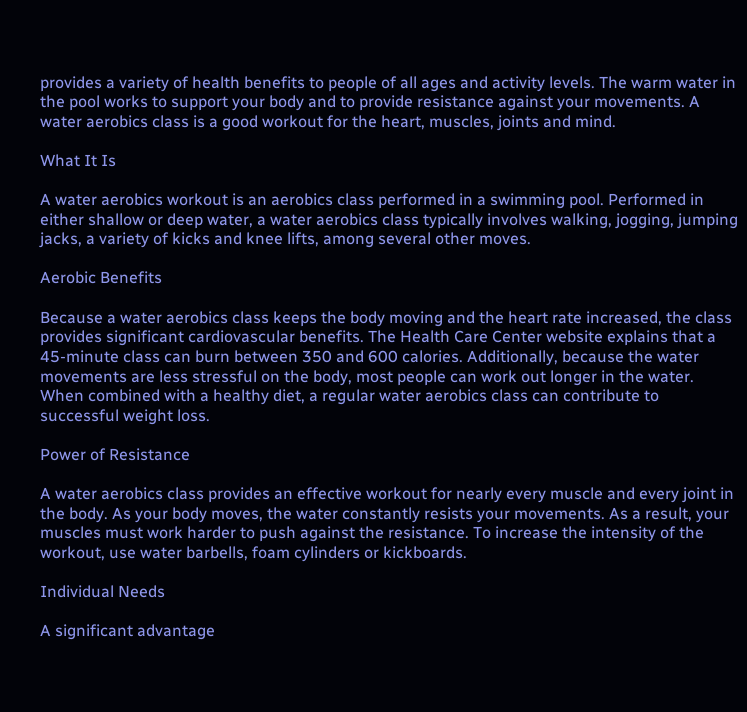provides a variety of health benefits to people of all ages and activity levels. The warm water in the pool works to support your body and to provide resistance against your movements. A water aerobics class is a good workout for the heart, muscles, joints and mind.

What It Is

A water aerobics workout is an aerobics class performed in a swimming pool. Performed in either shallow or deep water, a water aerobics class typically involves walking, jogging, jumping jacks, a variety of kicks and knee lifts, among several other moves.

Aerobic Benefits

Because a water aerobics class keeps the body moving and the heart rate increased, the class provides significant cardiovascular benefits. The Health Care Center website explains that a 45-minute class can burn between 350 and 600 calories. Additionally, because the water movements are less stressful on the body, most people can work out longer in the water. When combined with a healthy diet, a regular water aerobics class can contribute to successful weight loss.

Power of Resistance

A water aerobics class provides an effective workout for nearly every muscle and every joint in the body. As your body moves, the water constantly resists your movements. As a result, your muscles must work harder to push against the resistance. To increase the intensity of the workout, use water barbells, foam cylinders or kickboards.

Individual Needs

A significant advantage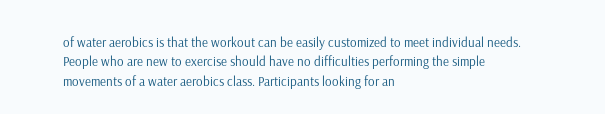of water aerobics is that the workout can be easily customized to meet individual needs. People who are new to exercise should have no difficulties performing the simple movements of a water aerobics class. Participants looking for an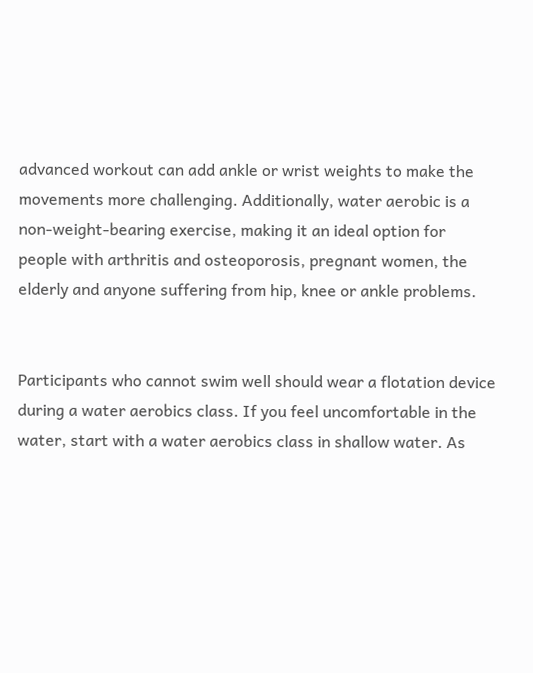advanced workout can add ankle or wrist weights to make the movements more challenging. Additionally, water aerobic is a non-weight-bearing exercise, making it an ideal option for people with arthritis and osteoporosis, pregnant women, the elderly and anyone suffering from hip, knee or ankle problems.


Participants who cannot swim well should wear a flotation device during a water aerobics class. If you feel uncomfortable in the water, start with a water aerobics class in shallow water. As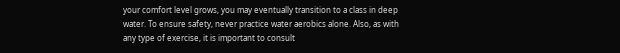your comfort level grows, you may eventually transition to a class in deep water. To ensure safety, never practice water aerobics alone. Also, as with any type of exercise, it is important to consult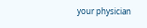your physician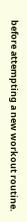before attempting a new workout routine.